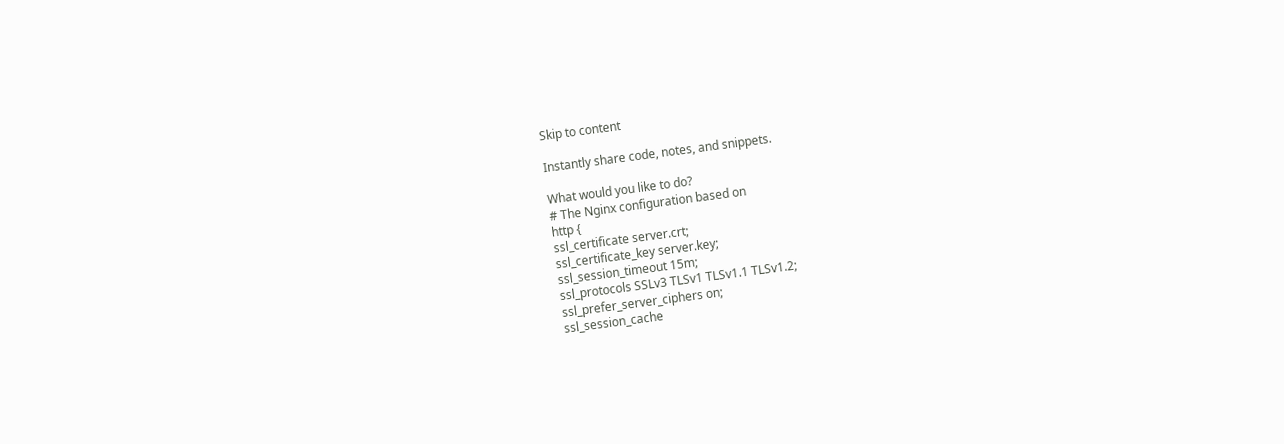Skip to content

Instantly share code, notes, and snippets.

What would you like to do?
# The Nginx configuration based on
http {
ssl_certificate server.crt;
ssl_certificate_key server.key;
ssl_session_timeout 15m;
ssl_protocols SSLv3 TLSv1 TLSv1.1 TLSv1.2;
ssl_prefer_server_ciphers on;
ssl_session_cache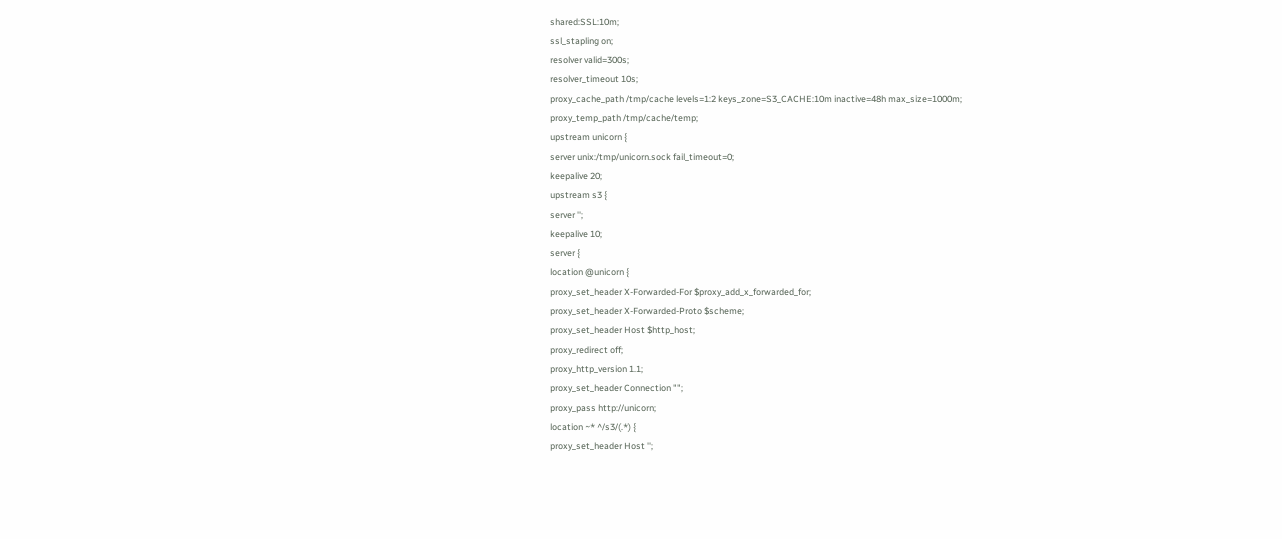shared:SSL:10m;
ssl_stapling on;
resolver valid=300s;
resolver_timeout 10s;
proxy_cache_path /tmp/cache levels=1:2 keys_zone=S3_CACHE:10m inactive=48h max_size=1000m;
proxy_temp_path /tmp/cache/temp;
upstream unicorn {
server unix:/tmp/unicorn.sock fail_timeout=0;
keepalive 20;
upstream s3 {
server '';
keepalive 10;
server {
location @unicorn {
proxy_set_header X-Forwarded-For $proxy_add_x_forwarded_for;
proxy_set_header X-Forwarded-Proto $scheme;
proxy_set_header Host $http_host;
proxy_redirect off;
proxy_http_version 1.1;
proxy_set_header Connection "";
proxy_pass http://unicorn;
location ~* ^/s3/(.*) {
proxy_set_header Host '';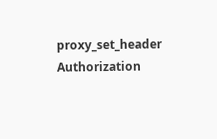proxy_set_header Authorization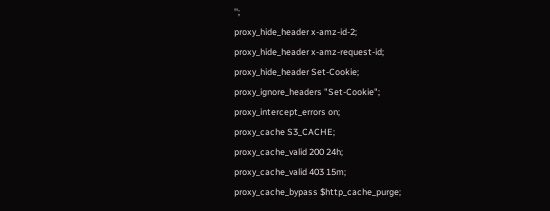'';
proxy_hide_header x-amz-id-2;
proxy_hide_header x-amz-request-id;
proxy_hide_header Set-Cookie;
proxy_ignore_headers "Set-Cookie";
proxy_intercept_errors on;
proxy_cache S3_CACHE;
proxy_cache_valid 200 24h;
proxy_cache_valid 403 15m;
proxy_cache_bypass $http_cache_purge;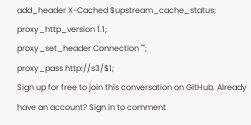add_header X-Cached $upstream_cache_status;
proxy_http_version 1.1;
proxy_set_header Connection "";
proxy_pass http://s3/$1;
Sign up for free to join this conversation on GitHub. Already have an account? Sign in to comment